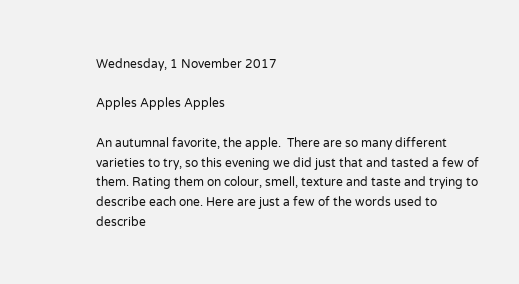Wednesday, 1 November 2017

Apples Apples Apples

An autumnal favorite, the apple.  There are so many different varieties to try, so this evening we did just that and tasted a few of them. Rating them on colour, smell, texture and taste and trying to describe each one. Here are just a few of the words used to describe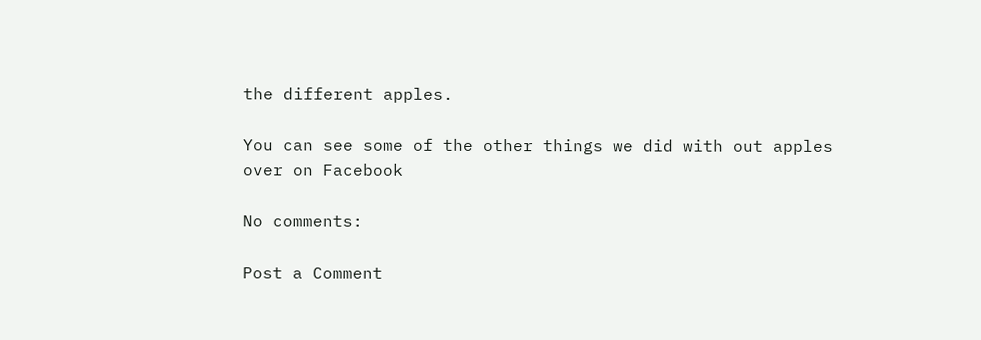the different apples.

You can see some of the other things we did with out apples over on Facebook

No comments:

Post a Comment